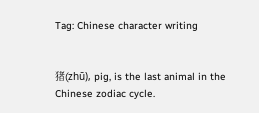Tag: Chinese character writing


猪(zhū), pig, is the last animal in the Chinese zodiac cycle.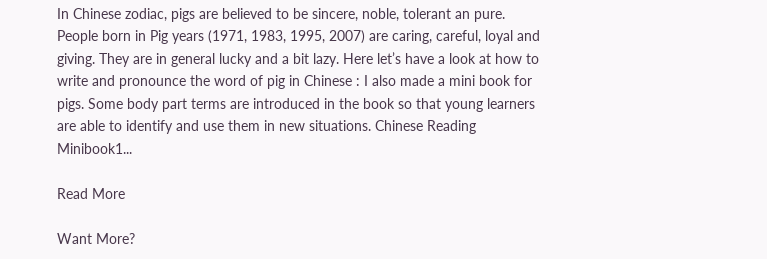In Chinese zodiac, pigs are believed to be sincere, noble, tolerant an pure. People born in Pig years (1971, 1983, 1995, 2007) are caring, careful, loyal and giving. They are in general lucky and a bit lazy. Here let’s have a look at how to write and pronounce the word of pig in Chinese : I also made a mini book for pigs. Some body part terms are introduced in the book so that young learners are able to identify and use them in new situations. Chinese Reading Minibook1...

Read More

Want More?